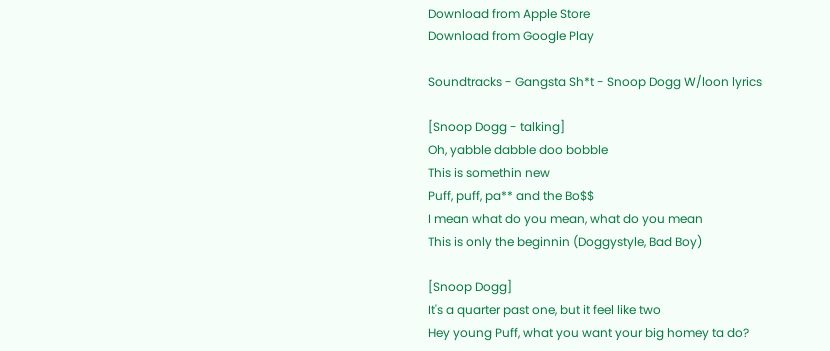Download from Apple Store
Download from Google Play

Soundtracks - Gangsta Sh*t - Snoop Dogg W/loon lyrics

[Snoop Dogg - talking]
Oh, yabble dabble doo bobble
This is somethin new
Puff, puff, pa** and the Bo$$
I mean what do you mean, what do you mean
This is only the beginnin (Doggystyle, Bad Boy)

[Snoop Dogg]
It's a quarter past one, but it feel like two
Hey young Puff, what you want your big homey ta do?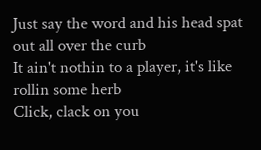Just say the word and his head spat out all over the curb
It ain't nothin to a player, it's like rollin some herb
Click, clack on you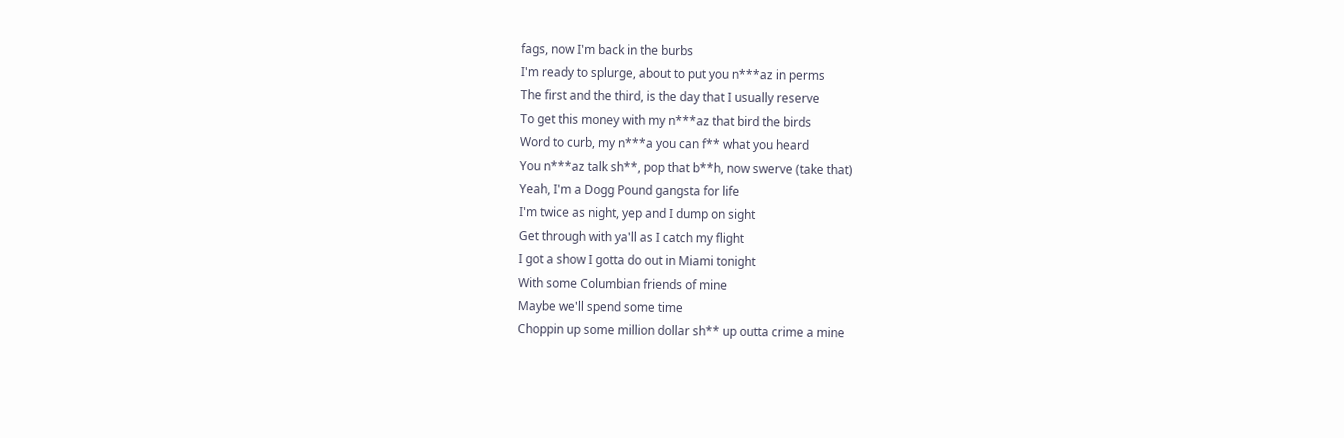fags, now I'm back in the burbs
I'm ready to splurge, about to put you n***az in perms
The first and the third, is the day that I usually reserve
To get this money with my n***az that bird the birds
Word to curb, my n***a you can f** what you heard
You n***az talk sh**, pop that b**h, now swerve (take that)
Yeah, I'm a Dogg Pound gangsta for life
I'm twice as night, yep and I dump on sight
Get through with ya'll as I catch my flight
I got a show I gotta do out in Miami tonight
With some Columbian friends of mine
Maybe we'll spend some time
Choppin up some million dollar sh** up outta crime a mine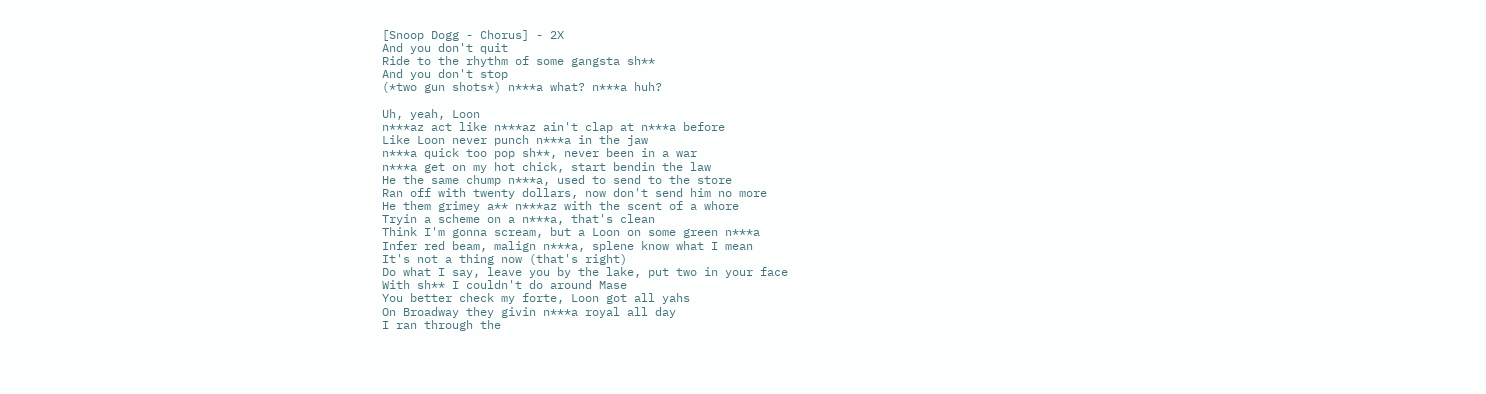[Snoop Dogg - Chorus] - 2X
And you don't quit
Ride to the rhythm of some gangsta sh**
And you don't stop
(*two gun shots*) n***a what? n***a huh?

Uh, yeah, Loon
n***az act like n***az ain't clap at n***a before
Like Loon never punch n***a in the jaw
n***a quick too pop sh**, never been in a war
n***a get on my hot chick, start bendin the law
He the same chump n***a, used to send to the store
Ran off with twenty dollars, now don't send him no more
He them grimey a** n***az with the scent of a whore
Tryin a scheme on a n***a, that's clean
Think I'm gonna scream, but a Loon on some green n***a
Infer red beam, malign n***a, splene know what I mean
It's not a thing now (that's right)
Do what I say, leave you by the lake, put two in your face
With sh** I couldn't do around Mase
You better check my forte, Loon got all yahs
On Broadway they givin n***a royal all day
I ran through the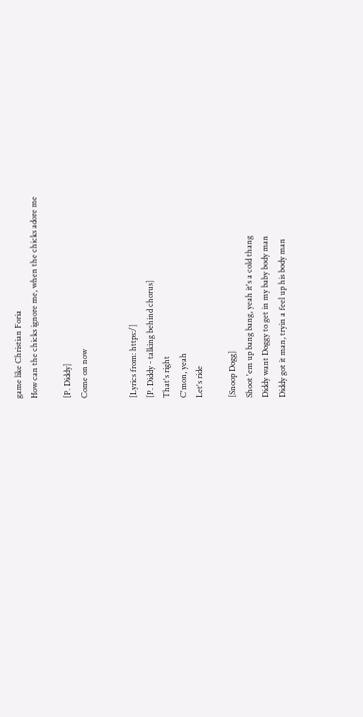game like Christian Foria
How can the chicks ignore me, when the chicks adore me

[P. Diddy]
Come on now


[Lyrics from: https:/]
[P. Diddy - talking behind chorus]
That's right
C'mon, yeah
Let's ride

[Snoop Dogg]
Shoot 'em up bang bang, yeah it's a cold thang
Diddy want Doggy to get in my baby body man
Diddy got it man, tryin a feel up his body man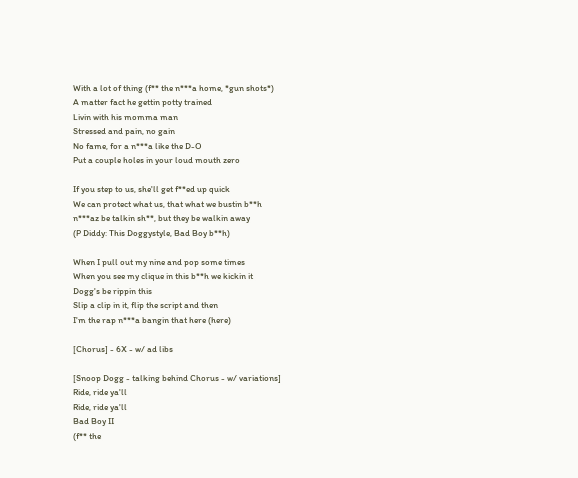With a lot of thing (f** the n***a home, *gun shots*)
A matter fact he gettin potty trained
Livin with his momma man
Stressed and pain, no gain
No fame, for a n***a like the D-O
Put a couple holes in your loud mouth zero

If you step to us, she'll get f**ed up quick
We can protect what us, that what we bustin b**h
n***az be talkin sh**, but they be walkin away
(P Diddy: This Doggystyle, Bad Boy b**h)

When I pull out my nine and pop some times
When you see my clique in this b**h we kickin it
Dogg's be rippin this
Slip a clip in it, flip the script and then
I'm the rap n***a bangin that here (here)

[Chorus] - 6X - w/ ad libs

[Snoop Dogg - talking behind Chorus - w/ variations]
Ride, ride ya'll
Ride, ride ya'll
Bad Boy II
(f** the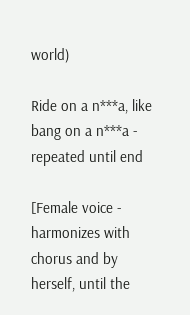world)

Ride on a n***a, like bang on a n***a - repeated until end

[Female voice - harmonizes with chorus and by herself, until the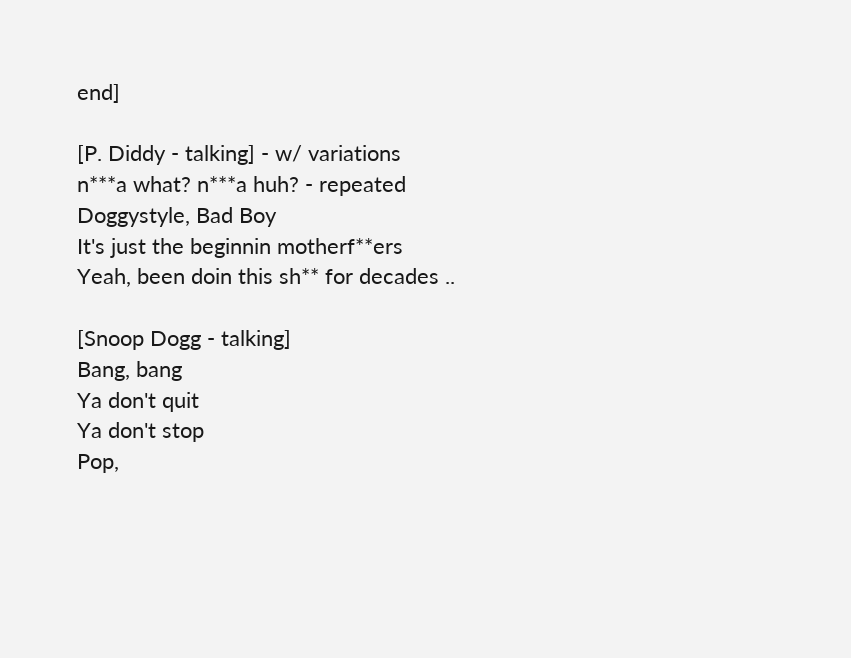end]

[P. Diddy - talking] - w/ variations
n***a what? n***a huh? - repeated
Doggystyle, Bad Boy
It's just the beginnin motherf**ers
Yeah, been doin this sh** for decades ..

[Snoop Dogg - talking]
Bang, bang
Ya don't quit
Ya don't stop
Pop,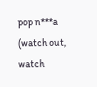pop n***a
(watch out, watch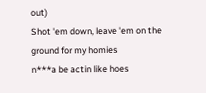out)
Shot 'em down, leave 'em on the ground for my homies
n***a be actin like hoes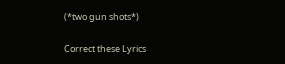(*two gun shots*)

Correct these Lyrics